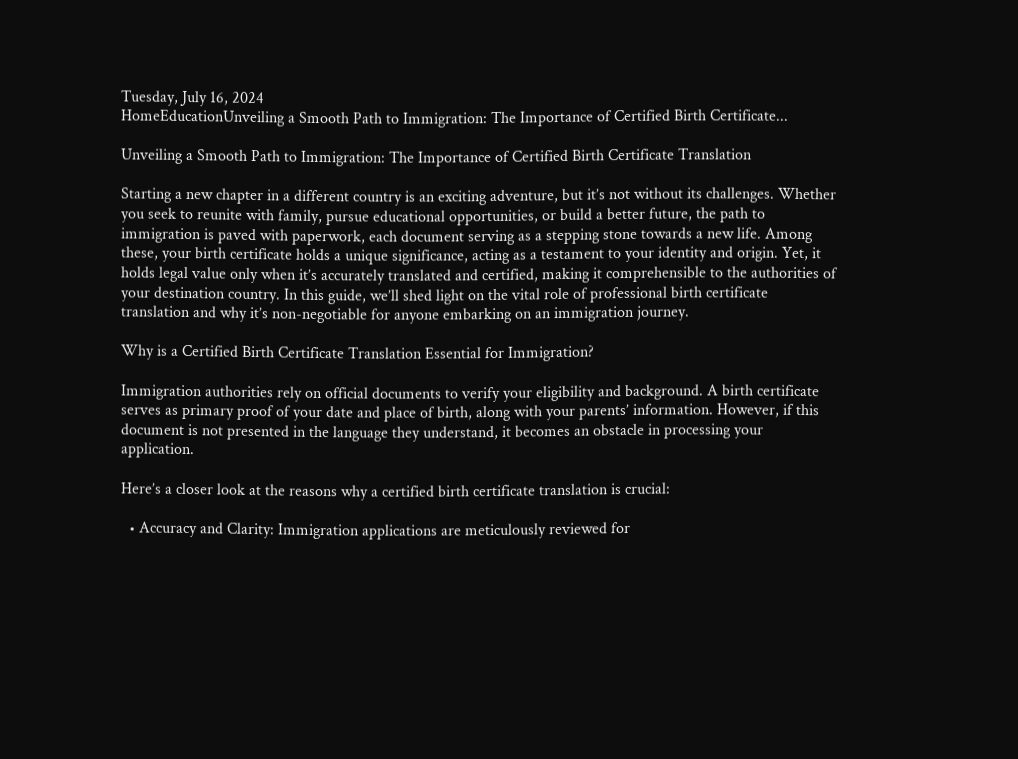Tuesday, July 16, 2024
HomeEducationUnveiling a Smooth Path to Immigration: The Importance of Certified Birth Certificate...

Unveiling a Smooth Path to Immigration: The Importance of Certified Birth Certificate Translation

Starting a new chapter in a different country is an exciting adventure, but it’s not without its challenges. Whether you seek to reunite with family, pursue educational opportunities, or build a better future, the path to immigration is paved with paperwork, each document serving as a stepping stone towards a new life. Among these, your birth certificate holds a unique significance, acting as a testament to your identity and origin. Yet, it holds legal value only when it’s accurately translated and certified, making it comprehensible to the authorities of your destination country. In this guide, we’ll shed light on the vital role of professional birth certificate translation and why it’s non-negotiable for anyone embarking on an immigration journey.

Why is a Certified Birth Certificate Translation Essential for Immigration?

Immigration authorities rely on official documents to verify your eligibility and background. A birth certificate serves as primary proof of your date and place of birth, along with your parents’ information. However, if this document is not presented in the language they understand, it becomes an obstacle in processing your application.

Here’s a closer look at the reasons why a certified birth certificate translation is crucial:

  • Accuracy and Clarity: Immigration applications are meticulously reviewed for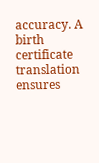accuracy. A birth certificate translation ensures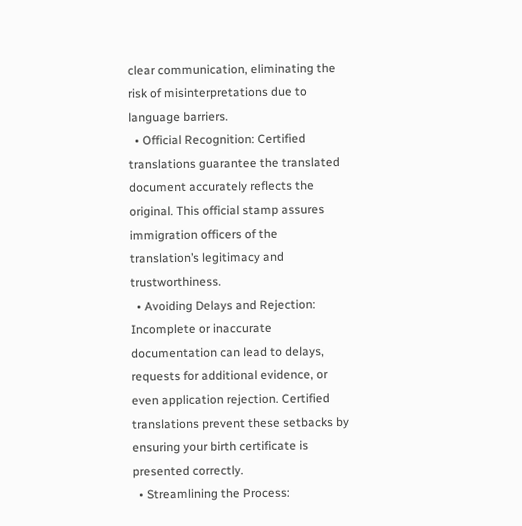clear communication, eliminating the risk of misinterpretations due to language barriers.
  • Official Recognition: Certified translations guarantee the translated document accurately reflects the original. This official stamp assures immigration officers of the translation’s legitimacy and trustworthiness.
  • Avoiding Delays and Rejection: Incomplete or inaccurate documentation can lead to delays, requests for additional evidence, or even application rejection. Certified translations prevent these setbacks by ensuring your birth certificate is presented correctly.
  • Streamlining the Process: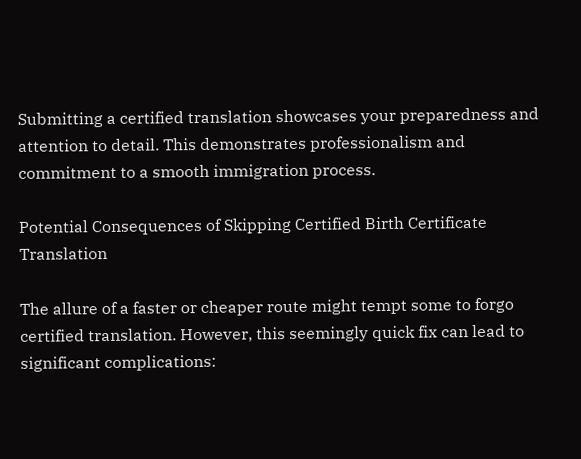Submitting a certified translation showcases your preparedness and attention to detail. This demonstrates professionalism and commitment to a smooth immigration process.

Potential Consequences of Skipping Certified Birth Certificate Translation

The allure of a faster or cheaper route might tempt some to forgo certified translation. However, this seemingly quick fix can lead to significant complications: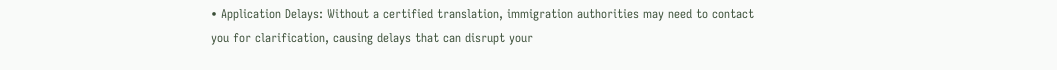• Application Delays: Without a certified translation, immigration authorities may need to contact you for clarification, causing delays that can disrupt your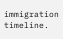immigration timeline.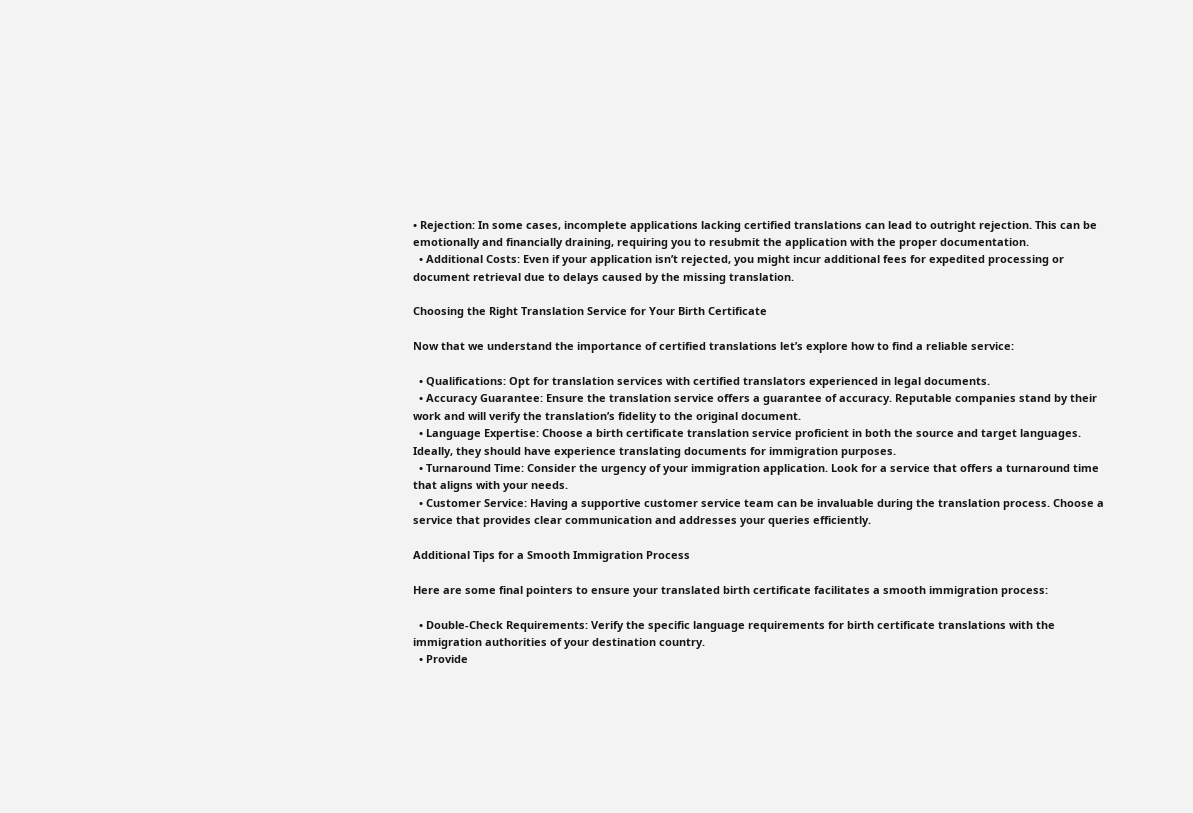• Rejection: In some cases, incomplete applications lacking certified translations can lead to outright rejection. This can be emotionally and financially draining, requiring you to resubmit the application with the proper documentation.
  • Additional Costs: Even if your application isn’t rejected, you might incur additional fees for expedited processing or document retrieval due to delays caused by the missing translation.

Choosing the Right Translation Service for Your Birth Certificate

Now that we understand the importance of certified translations let’s explore how to find a reliable service:

  • Qualifications: Opt for translation services with certified translators experienced in legal documents.
  • Accuracy Guarantee: Ensure the translation service offers a guarantee of accuracy. Reputable companies stand by their work and will verify the translation’s fidelity to the original document.
  • Language Expertise: Choose a birth certificate translation service proficient in both the source and target languages. Ideally, they should have experience translating documents for immigration purposes.
  • Turnaround Time: Consider the urgency of your immigration application. Look for a service that offers a turnaround time that aligns with your needs.
  • Customer Service: Having a supportive customer service team can be invaluable during the translation process. Choose a service that provides clear communication and addresses your queries efficiently.

Additional Tips for a Smooth Immigration Process

Here are some final pointers to ensure your translated birth certificate facilitates a smooth immigration process:

  • Double-Check Requirements: Verify the specific language requirements for birth certificate translations with the immigration authorities of your destination country.
  • Provide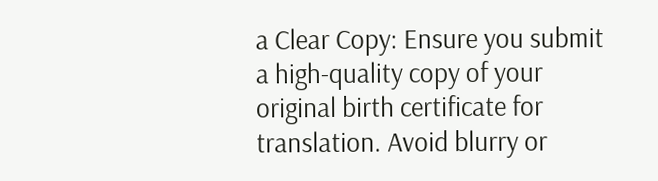a Clear Copy: Ensure you submit a high-quality copy of your original birth certificate for translation. Avoid blurry or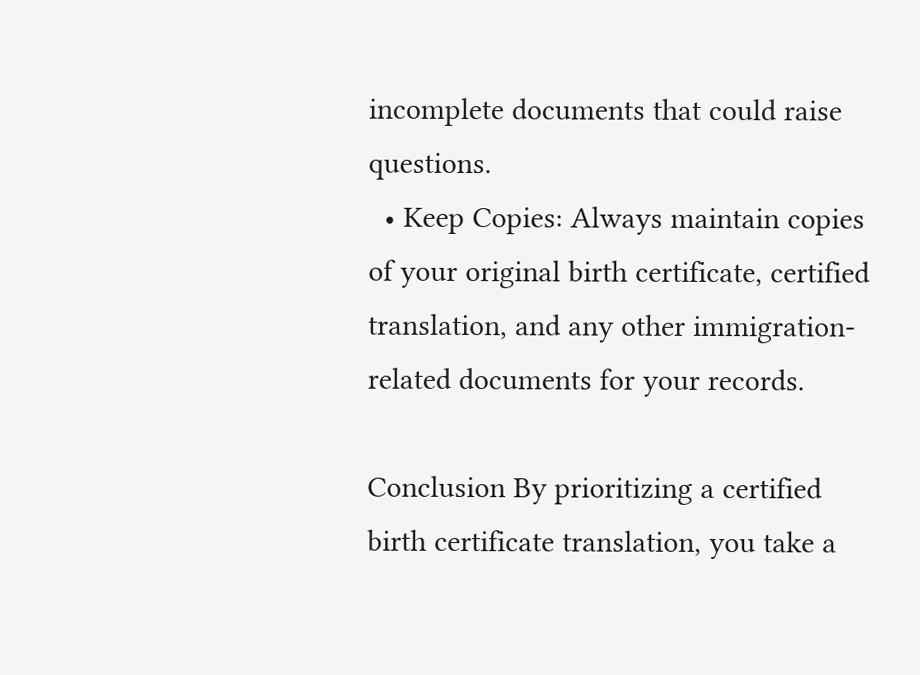incomplete documents that could raise questions.
  • Keep Copies: Always maintain copies of your original birth certificate, certified translation, and any other immigration-related documents for your records.

Conclusion By prioritizing a certified birth certificate translation, you take a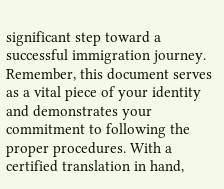significant step toward a successful immigration journey. Remember, this document serves as a vital piece of your identity and demonstrates your commitment to following the proper procedures. With a certified translation in hand,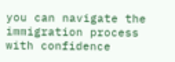you can navigate the immigration process with confidence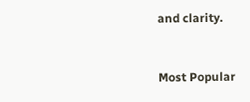and clarity.


Most Popular